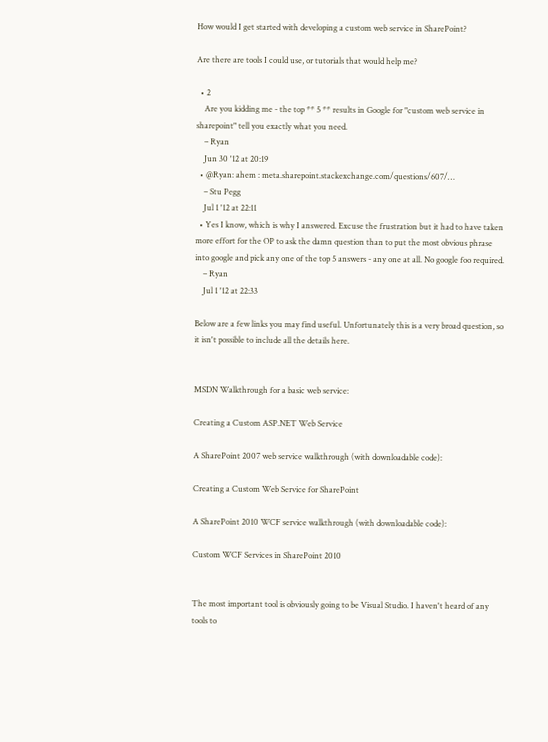How would I get started with developing a custom web service in SharePoint?

Are there are tools I could use, or tutorials that would help me?

  • 2
    Are you kidding me - the top ** 5 ** results in Google for "custom web service in sharepoint" tell you exactly what you need.
    – Ryan
    Jun 30 '12 at 20:19
  • @Ryan: ahem : meta.sharepoint.stackexchange.com/questions/607/…
    – Stu Pegg
    Jul 1 '12 at 22:11
  • Yes I know, which is why I answered. Excuse the frustration but it had to have taken more effort for the OP to ask the damn question than to put the most obvious phrase into google and pick any one of the top 5 answers - any one at all. No google foo required.
    – Ryan
    Jul 1 '12 at 22:33

Below are a few links you may find useful. Unfortunately this is a very broad question, so it isn't possible to include all the details here.


MSDN Walkthrough for a basic web service:

Creating a Custom ASP.NET Web Service

A SharePoint 2007 web service walkthrough (with downloadable code):

Creating a Custom Web Service for SharePoint

A SharePoint 2010 WCF service walkthrough (with downloadable code):

Custom WCF Services in SharePoint 2010


The most important tool is obviously going to be Visual Studio. I haven't heard of any tools to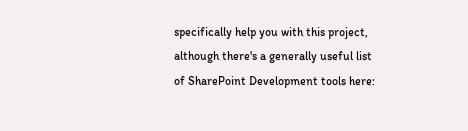specifically help you with this project, although there's a generally useful list of SharePoint Development tools here: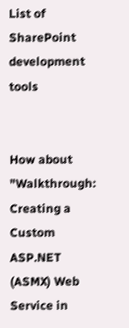List of SharePoint development tools


How about "Walkthrough: Creating a Custom ASP.NET (ASMX) Web Service in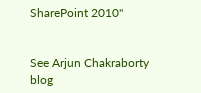SharePoint 2010"


See Arjun Chakraborty blog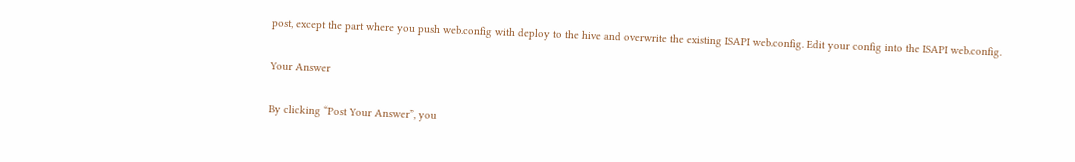post, except the part where you push web.config with deploy to the hive and overwrite the existing ISAPI web.config. Edit your config into the ISAPI web.config.

Your Answer

By clicking “Post Your Answer”, you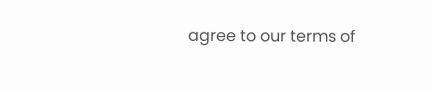agree to our terms of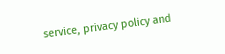service, privacy policy and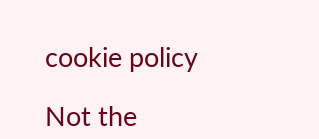cookie policy

Not the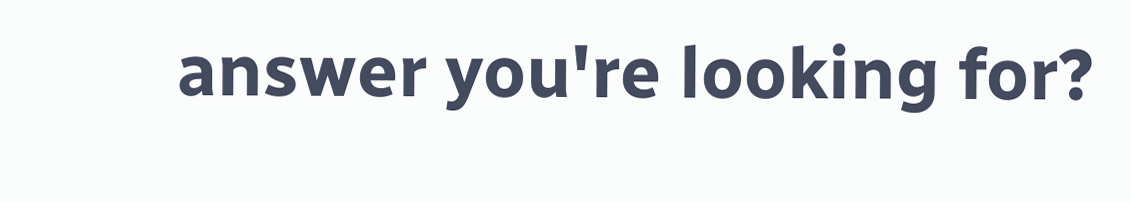answer you're looking for?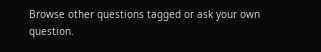Browse other questions tagged or ask your own question.